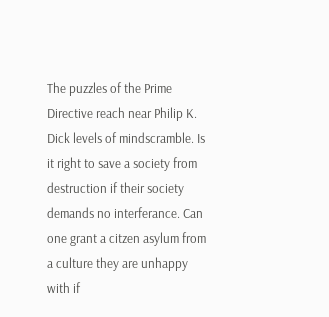The puzzles of the Prime Directive reach near Philip K. Dick levels of mindscramble. Is it right to save a society from destruction if their society demands no interferance. Can one grant a citzen asylum from a culture they are unhappy with if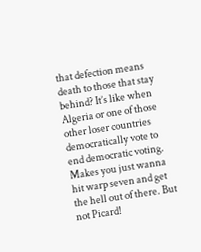that defection means death to those that stay behind? It’s like when Algeria or one of those other loser countries democratically vote to end democratic voting. Makes you just wanna hit warp seven and get the hell out of there. But not Picard!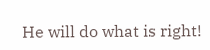He will do what is right!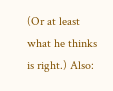(Or at least what he thinks is right.) Also: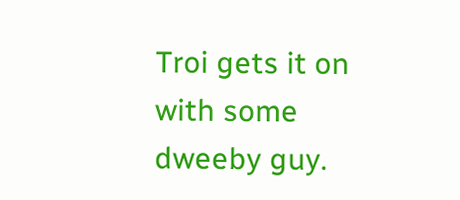Troi gets it on with some dweeby guy.